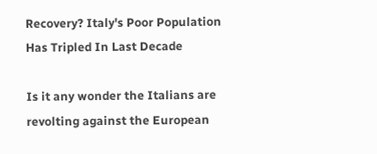Recovery? Italy's Poor Population Has Tripled In Last Decade

Is it any wonder the Italians are revolting against the European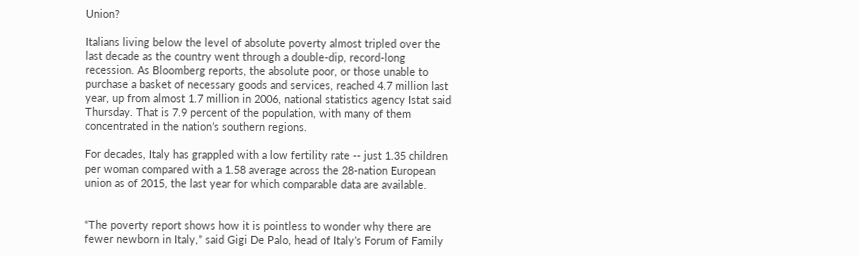Union?

Italians living below the level of absolute poverty almost tripled over the last decade as the country went through a double-dip, record-long recession. As Bloomberg reports, the absolute poor, or those unable to purchase a basket of necessary goods and services, reached 4.7 million last year, up from almost 1.7 million in 2006, national statistics agency Istat said Thursday. That is 7.9 percent of the population, with many of them concentrated in the nation’s southern regions.

For decades, Italy has grappled with a low fertility rate -- just 1.35 children per woman compared with a 1.58 average across the 28-nation European union as of 2015, the last year for which comparable data are available.


“The poverty report shows how it is pointless to wonder why there are fewer newborn in Italy,” said Gigi De Palo, head of Italy’s Forum of Family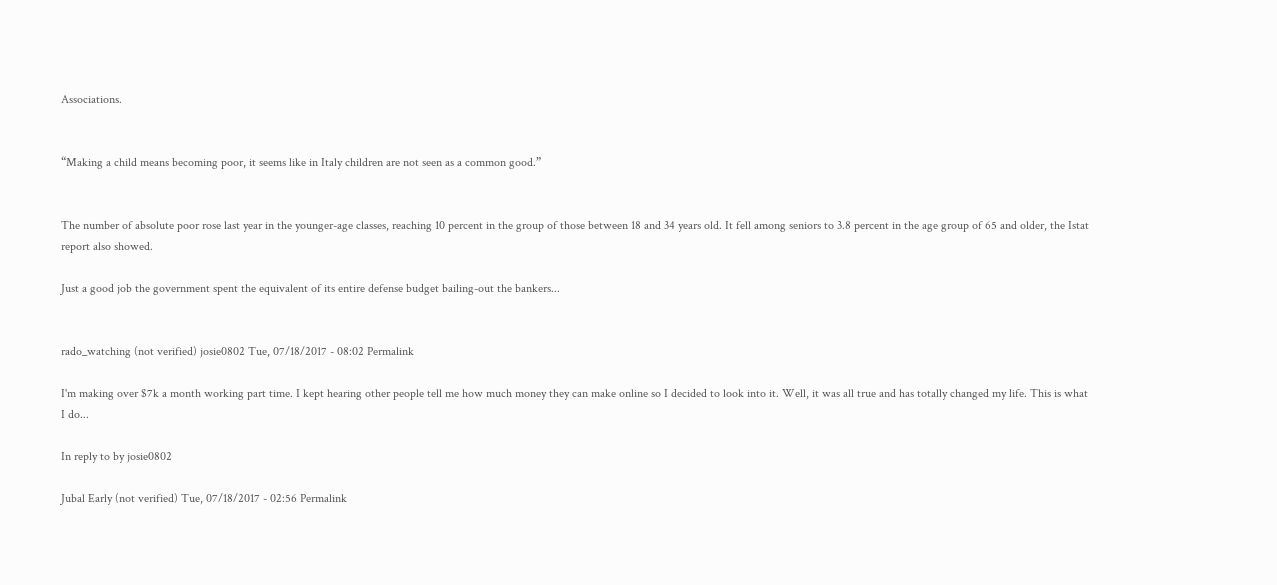Associations.


“Making a child means becoming poor, it seems like in Italy children are not seen as a common good.”


The number of absolute poor rose last year in the younger-age classes, reaching 10 percent in the group of those between 18 and 34 years old. It fell among seniors to 3.8 percent in the age group of 65 and older, the Istat report also showed.

Just a good job the government spent the equivalent of its entire defense budget bailing-out the bankers...


rado_watching (not verified) josie0802 Tue, 07/18/2017 - 08:02 Permalink

I'm making over $7k a month working part time. I kept hearing other people tell me how much money they can make online so I decided to look into it. Well, it was all true and has totally changed my life. This is what I do...

In reply to by josie0802

Jubal Early (not verified) Tue, 07/18/2017 - 02:56 Permalink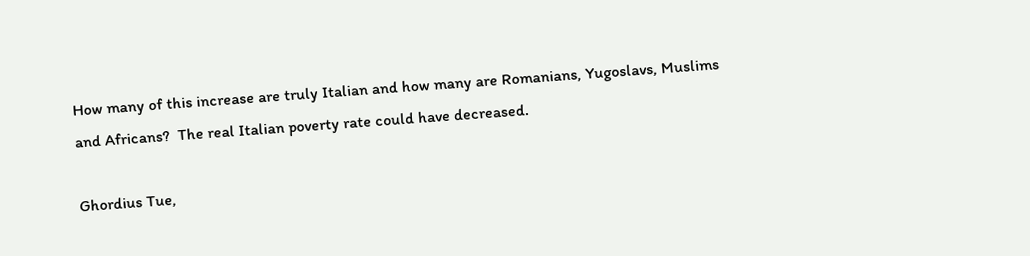How many of this increase are truly Italian and how many are Romanians, Yugoslavs, Muslims and Africans?  The real Italian poverty rate could have decreased.

Ghordius Tue,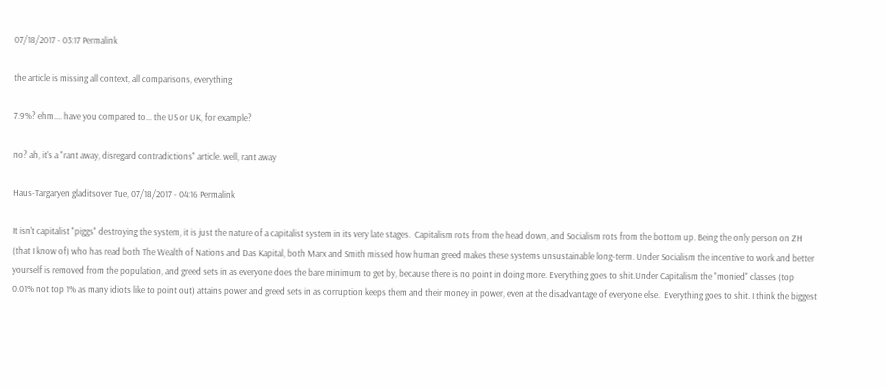07/18/2017 - 03:17 Permalink

the article is missing all context, all comparisons, everything

7.9%? ehm.... have you compared to... the US or UK, for example?

no? ah, it's a "rant away, disregard contradictions" article. well, rant away

Haus-Targaryen gladitsover Tue, 07/18/2017 - 04:16 Permalink

It isn't capitalist "piggs" destroying the system, it is just the nature of a capitalist system in its very late stages.  Capitalism rots from the head down, and Socialism rots from the bottom up. Being the only person on ZH (that I know of) who has read both The Wealth of Nations and Das Kapital, both Marx and Smith missed how human greed makes these systems unsustainable long-term. Under Socialism the incentive to work and better yourself is removed from the population, and greed sets in as everyone does the bare minimum to get by, because there is no point in doing more. Everything goes to shit.Under Capitalism the "monied" classes (top 0.01% not top 1% as many idiots like to point out) attains power and greed sets in as corruption keeps them and their money in power, even at the disadvantage of everyone else.  Everything goes to shit. I think the biggest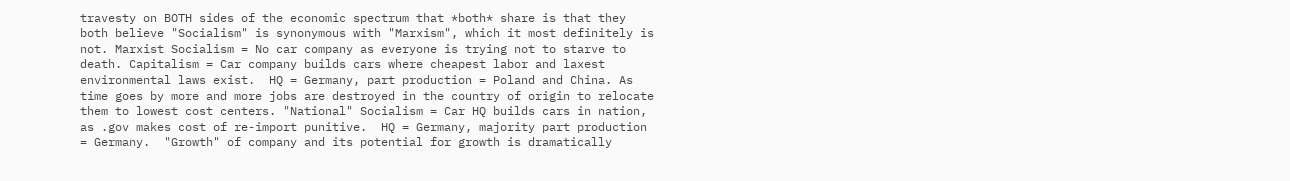travesty on BOTH sides of the economic spectrum that *both* share is that they both believe "Socialism" is synonymous with "Marxism", which it most definitely is not. Marxist Socialism = No car company as everyone is trying not to starve to death. Capitalism = Car company builds cars where cheapest labor and laxest environmental laws exist.  HQ = Germany, part production = Poland and China. As time goes by more and more jobs are destroyed in the country of origin to relocate them to lowest cost centers. "National" Socialism = Car HQ builds cars in nation, as .gov makes cost of re-import punitive.  HQ = Germany, majority part production = Germany.  "Growth" of company and its potential for growth is dramatically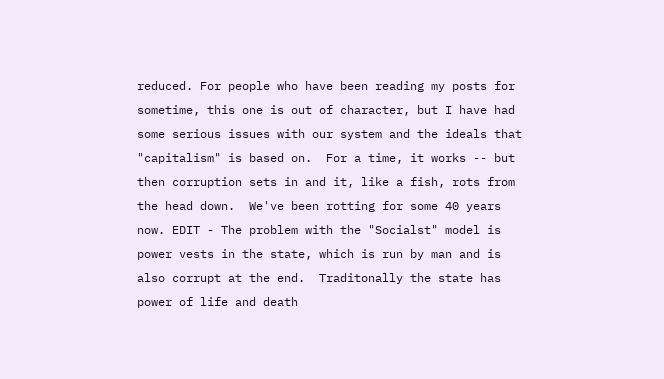reduced. For people who have been reading my posts for sometime, this one is out of character, but I have had some serious issues with our system and the ideals that "capitalism" is based on.  For a time, it works -- but then corruption sets in and it, like a fish, rots from the head down.  We've been rotting for some 40 years now. EDIT - The problem with the "Socialst" model is power vests in the state, which is run by man and is also corrupt at the end.  Traditonally the state has power of life and death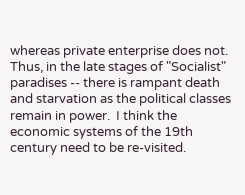whereas private enterprise does not.  Thus, in the late stages of "Socialist" paradises -- there is rampant death and starvation as the political classes remain in power.  I think the economic systems of the 19th century need to be re-visited.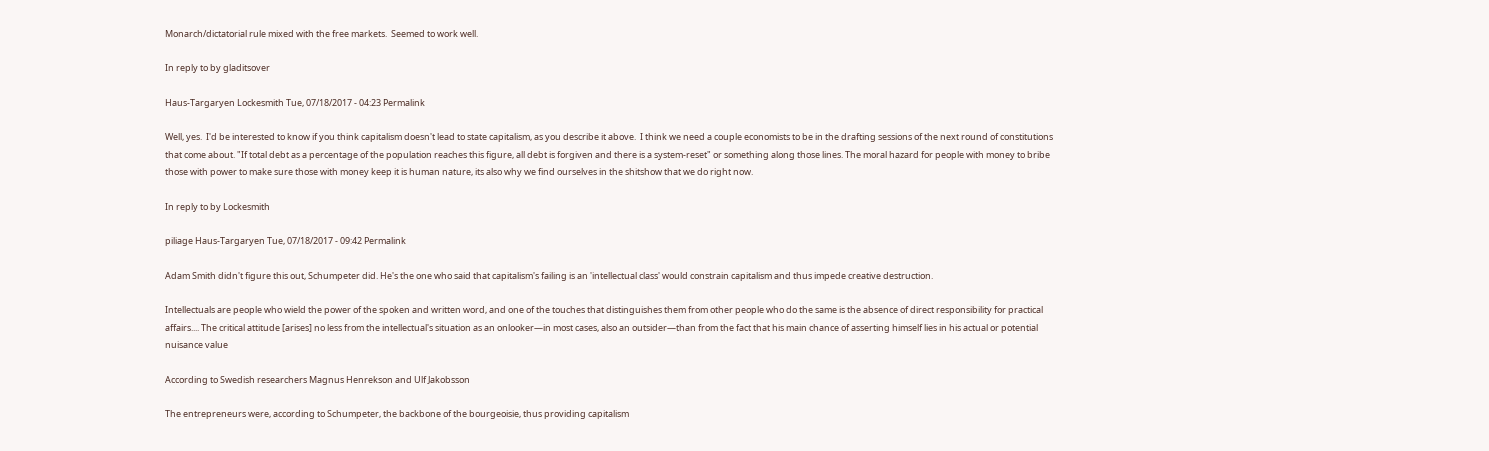Monarch/dictatorial rule mixed with the free markets.  Seemed to work well.

In reply to by gladitsover

Haus-Targaryen Lockesmith Tue, 07/18/2017 - 04:23 Permalink

Well, yes.  I'd be interested to know if you think capitalism doesn't lead to state capitalism, as you describe it above.  I think we need a couple economists to be in the drafting sessions of the next round of constitutions that come about. "If total debt as a percentage of the population reaches this figure, all debt is forgiven and there is a system-reset" or something along those lines. The moral hazard for people with money to bribe those with power to make sure those with money keep it is human nature, its also why we find ourselves in the shitshow that we do right now.

In reply to by Lockesmith

piliage Haus-Targaryen Tue, 07/18/2017 - 09:42 Permalink

Adam Smith didn't figure this out, Schumpeter did. He's the one who said that capitalism's failing is an 'intellectual class' would constrain capitalism and thus impede creative destruction.

Intellectuals are people who wield the power of the spoken and written word, and one of the touches that distinguishes them from other people who do the same is the absence of direct responsibility for practical affairs.... The critical attitude [arises] no less from the intellectual's situation as an onlooker—in most cases, also an outsider—than from the fact that his main chance of asserting himself lies in his actual or potential nuisance value

According to Swedish researchers Magnus Henrekson and Ulf Jakobsson

The entrepreneurs were, according to Schumpeter, the backbone of the bourgeoisie, thus providing capitalism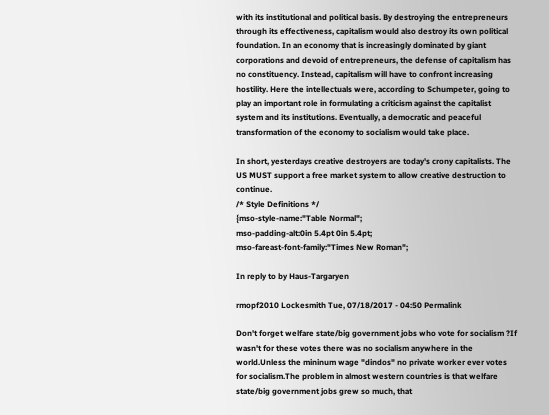with its institutional and political basis. By destroying the entrepreneurs through its effectiveness, capitalism would also destroy its own political foundation. In an economy that is increasingly dominated by giant corporations and devoid of entrepreneurs, the defense of capitalism has no constituency. Instead, capitalism will have to confront increasing hostility. Here the intellectuals were, according to Schumpeter, going to play an important role in formulating a criticism against the capitalist system and its institutions. Eventually, a democratic and peaceful transformation of the economy to socialism would take place.

In short, yesterdays creative destroyers are today's crony capitalists. The US MUST support a free market system to allow creative destruction to continue.
/* Style Definitions */
{mso-style-name:"Table Normal";
mso-padding-alt:0in 5.4pt 0in 5.4pt;
mso-fareast-font-family:"Times New Roman";

In reply to by Haus-Targaryen

rmopf2010 Lockesmith Tue, 07/18/2017 - 04:50 Permalink

Don't forget welfare state/big government jobs who vote for socialism ?If wasn't for these votes there was no socialism anywhere in the world.Unless the mininum wage "dindos" no private worker ever votes for socialism.The problem in almost western countries is that welfare state/big government jobs grew so much, that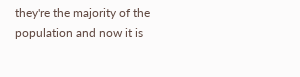they're the majority of the population and now it is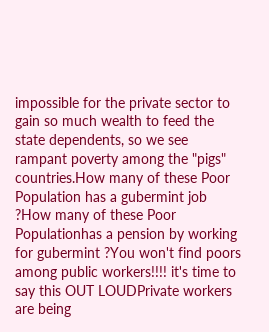impossible for the private sector to gain so much wealth to feed the state dependents, so we see rampant poverty among the "pigs" countries.How many of these Poor Population has a gubermint job ?How many of these Poor Populationhas a pension by working for gubermint ?You won't find poors among public workers!!!! it's time to say this OUT LOUDPrivate workers are being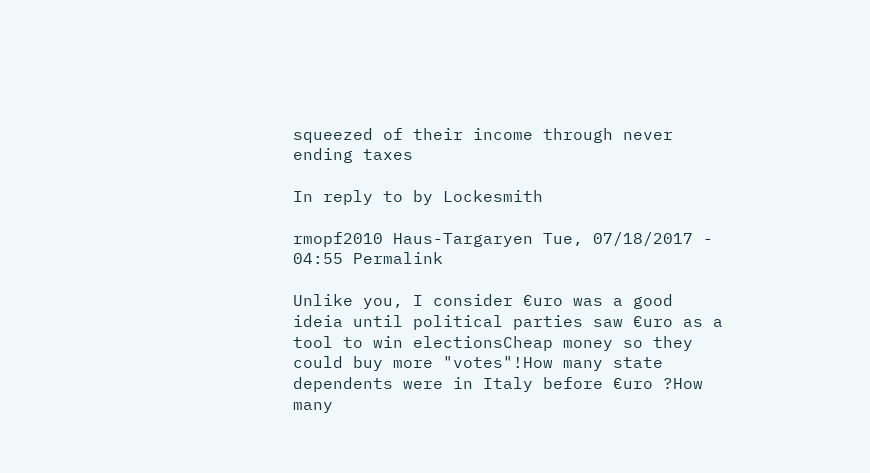squeezed of their income through never ending taxes

In reply to by Lockesmith

rmopf2010 Haus-Targaryen Tue, 07/18/2017 - 04:55 Permalink

Unlike you, I consider €uro was a good ideia until political parties saw €uro as a tool to win electionsCheap money so they could buy more "votes"!How many state dependents were in Italy before €uro ?How many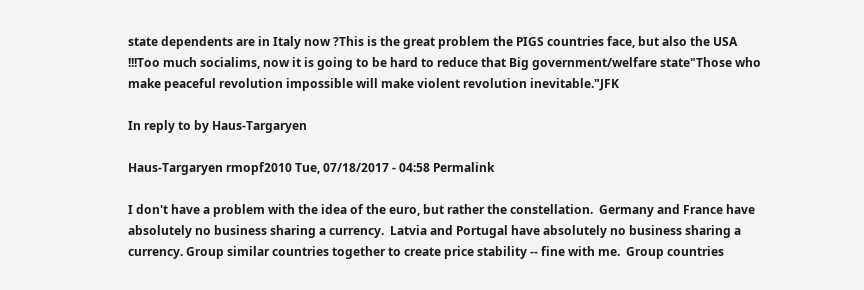state dependents are in Italy now ?This is the great problem the PIGS countries face, but also the USA !!!Too much socialims, now it is going to be hard to reduce that Big government/welfare state"Those who make peaceful revolution impossible will make violent revolution inevitable."JFK

In reply to by Haus-Targaryen

Haus-Targaryen rmopf2010 Tue, 07/18/2017 - 04:58 Permalink

I don't have a problem with the idea of the euro, but rather the constellation.  Germany and France have absolutely no business sharing a currency.  Latvia and Portugal have absolutely no business sharing a currency. Group similar countries together to create price stability -- fine with me.  Group countries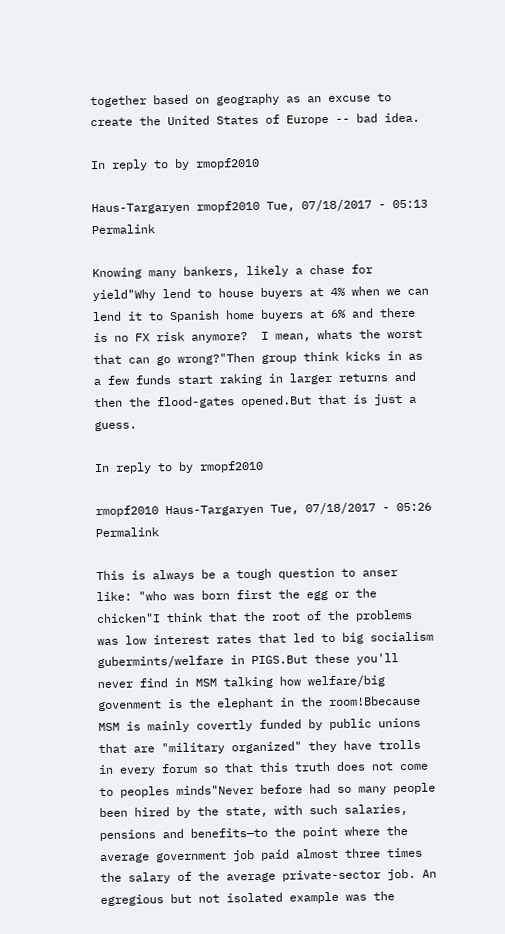together based on geography as an excuse to create the United States of Europe -- bad idea.

In reply to by rmopf2010

Haus-Targaryen rmopf2010 Tue, 07/18/2017 - 05:13 Permalink

Knowing many bankers, likely a chase for yield"Why lend to house buyers at 4% when we can lend it to Spanish home buyers at 6% and there is no FX risk anymore?  I mean, whats the worst that can go wrong?"Then group think kicks in as a few funds start raking in larger returns and then the flood-gates opened.But that is just a guess.

In reply to by rmopf2010

rmopf2010 Haus-Targaryen Tue, 07/18/2017 - 05:26 Permalink

This is always be a tough question to anser like: "who was born first the egg or the chicken"I think that the root of the problems was low interest rates that led to big socialism gubermints/welfare in PIGS.But these you'll never find in MSM talking how welfare/big govenment is the elephant in the room!Bbecause MSM is mainly covertly funded by public unions that are "military organized" they have trolls in every forum so that this truth does not come to peoples minds"Never before had so many people been hired by the state, with such salaries, pensions and benefits—to the point where the average government job paid almost three times the salary of the average private-sector job. An egregious but not isolated example was the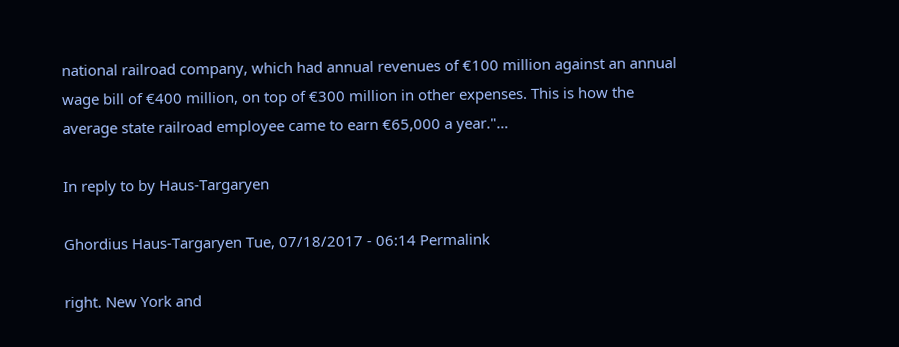national railroad company, which had annual revenues of €100 million against an annual wage bill of €400 million, on top of €300 million in other expenses. This is how the average state railroad employee came to earn €65,000 a year."…

In reply to by Haus-Targaryen

Ghordius Haus-Targaryen Tue, 07/18/2017 - 06:14 Permalink

right. New York and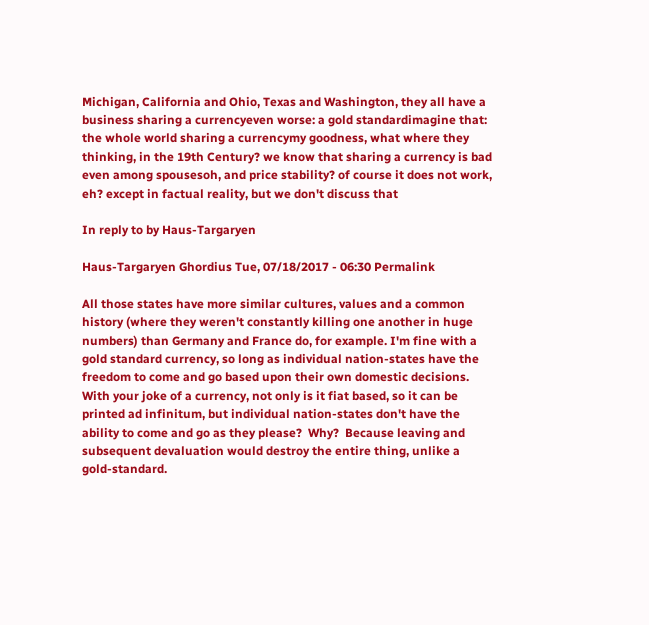Michigan, California and Ohio, Texas and Washington, they all have a business sharing a currencyeven worse: a gold standardimagine that: the whole world sharing a currencymy goodness, what where they thinking, in the 19th Century? we know that sharing a currency is bad even among spousesoh, and price stability? of course it does not work, eh? except in factual reality, but we don't discuss that

In reply to by Haus-Targaryen

Haus-Targaryen Ghordius Tue, 07/18/2017 - 06:30 Permalink

All those states have more similar cultures, values and a common history (where they weren't constantly killing one another in huge numbers) than Germany and France do, for example. I'm fine with a gold standard currency, so long as individual nation-states have the freedom to come and go based upon their own domestic decisions.  With your joke of a currency, not only is it fiat based, so it can be printed ad infinitum, but individual nation-states don't have the ability to come and go as they please?  Why?  Because leaving and subsequent devaluation would destroy the entire thing, unlike a gold-standard.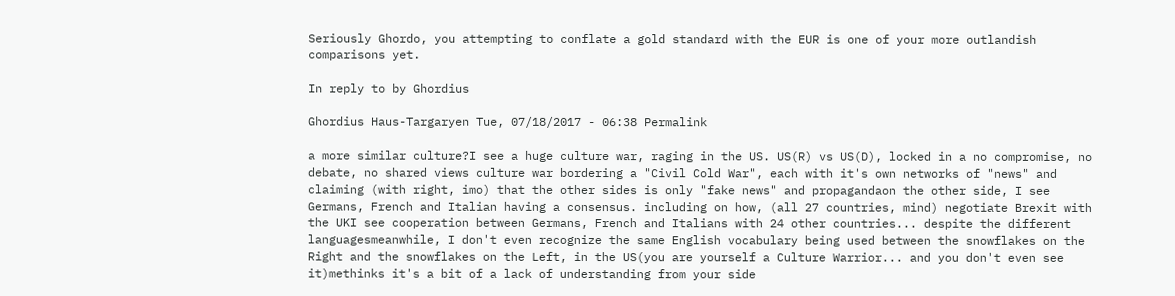Seriously Ghordo, you attempting to conflate a gold standard with the EUR is one of your more outlandish comparisons yet.

In reply to by Ghordius

Ghordius Haus-Targaryen Tue, 07/18/2017 - 06:38 Permalink

a more similar culture?I see a huge culture war, raging in the US. US(R) vs US(D), locked in a no compromise, no debate, no shared views culture war bordering a "Civil Cold War", each with it's own networks of "news" and claiming (with right, imo) that the other sides is only "fake news" and propagandaon the other side, I see Germans, French and Italian having a consensus. including on how, (all 27 countries, mind) negotiate Brexit with the UKI see cooperation between Germans, French and Italians with 24 other countries... despite the different languagesmeanwhile, I don't even recognize the same English vocabulary being used between the snowflakes on the Right and the snowflakes on the Left, in the US(you are yourself a Culture Warrior... and you don't even see it)methinks it's a bit of a lack of understanding from your side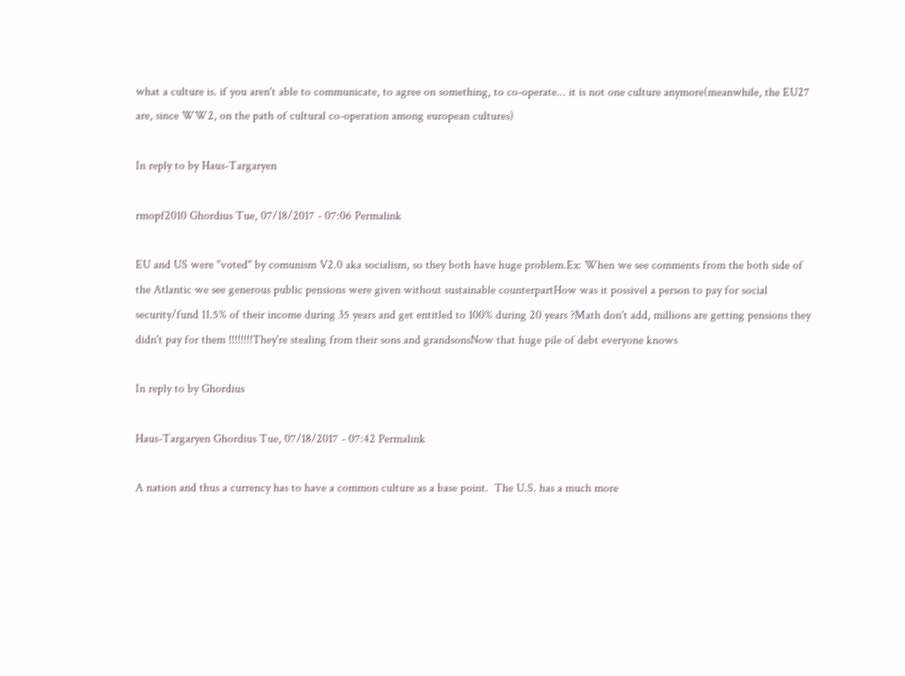what a culture is. if you aren't able to communicate, to agree on something, to co-operate... it is not one culture anymore(meanwhile, the EU27 are, since WW2, on the path of cultural co-operation among european cultures)

In reply to by Haus-Targaryen

rmopf2010 Ghordius Tue, 07/18/2017 - 07:06 Permalink

EU and US were "voted" by comunism V2.0 aka socialism, so they both have huge problem.Ex: When we see comments from the both side of the Atlantic we see generous public pensions were given without sustainable counterpartHow was it possivel a person to pay for social security/fund 11.5% of their income during 35 years and get entitled to 100% during 20 years ?Math don't add, millions are getting pensions they didn't pay for them !!!!!!!!They're stealing from their sons and grandsonsNow that huge pile of debt everyone knows

In reply to by Ghordius

Haus-Targaryen Ghordius Tue, 07/18/2017 - 07:42 Permalink

A nation and thus a currency has to have a common culture as a base point.  The U.S. has a much more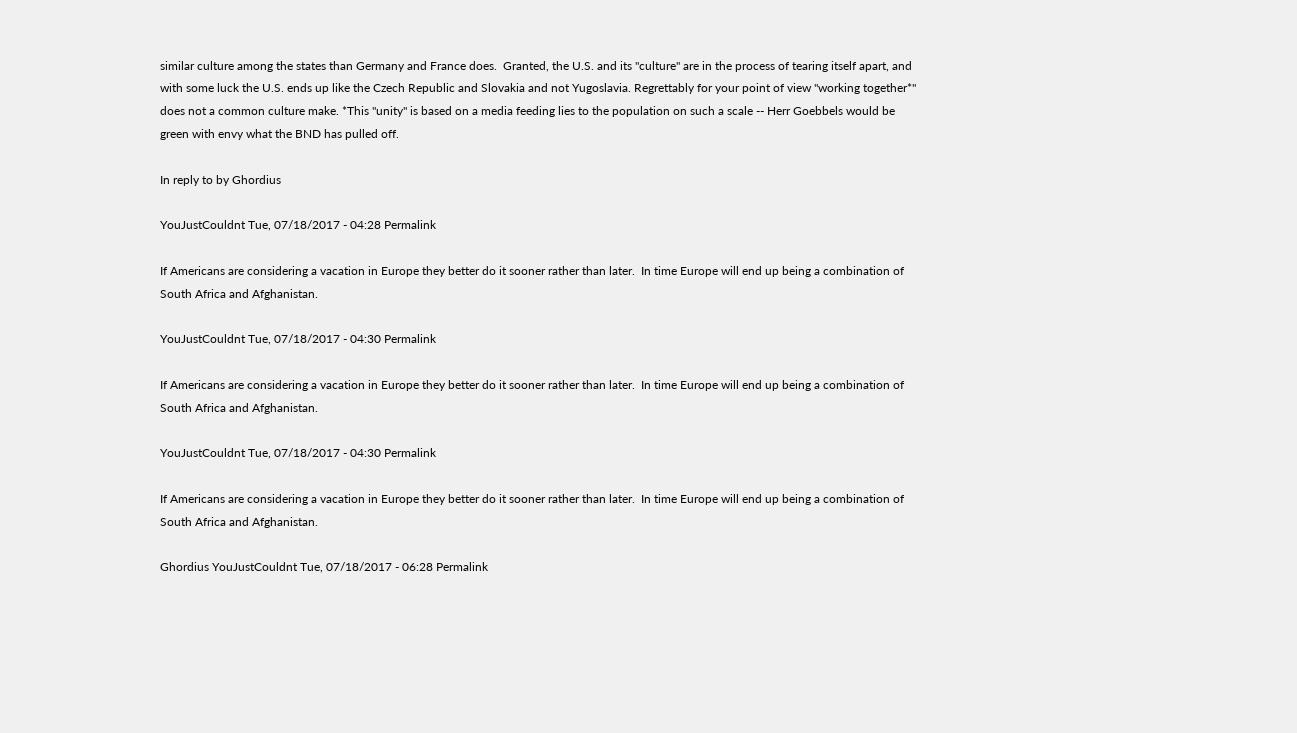similar culture among the states than Germany and France does.  Granted, the U.S. and its "culture" are in the process of tearing itself apart, and with some luck the U.S. ends up like the Czech Republic and Slovakia and not Yugoslavia. Regrettably for your point of view "working together*" does not a common culture make. *This "unity" is based on a media feeding lies to the population on such a scale -- Herr Goebbels would be green with envy what the BND has pulled off.

In reply to by Ghordius

YouJustCouldnt Tue, 07/18/2017 - 04:28 Permalink

If Americans are considering a vacation in Europe they better do it sooner rather than later.  In time Europe will end up being a combination of South Africa and Afghanistan.

YouJustCouldnt Tue, 07/18/2017 - 04:30 Permalink

If Americans are considering a vacation in Europe they better do it sooner rather than later.  In time Europe will end up being a combination of South Africa and Afghanistan.

YouJustCouldnt Tue, 07/18/2017 - 04:30 Permalink

If Americans are considering a vacation in Europe they better do it sooner rather than later.  In time Europe will end up being a combination of South Africa and Afghanistan.

Ghordius YouJustCouldnt Tue, 07/18/2017 - 06:28 Permalink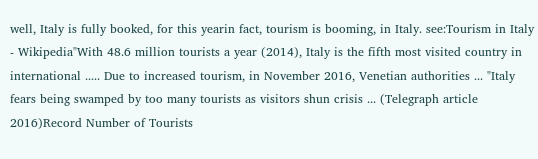well, Italy is fully booked, for this yearin fact, tourism is booming, in Italy. see:Tourism in Italy - Wikipedia"With 48.6 million tourists a year (2014), Italy is the fifth most visited country in international ..... Due to increased tourism, in November 2016, Venetian authorities ... "Italy fears being swamped by too many tourists as visitors shun crisis ... (Telegraph article 2016)Record Number of Tourists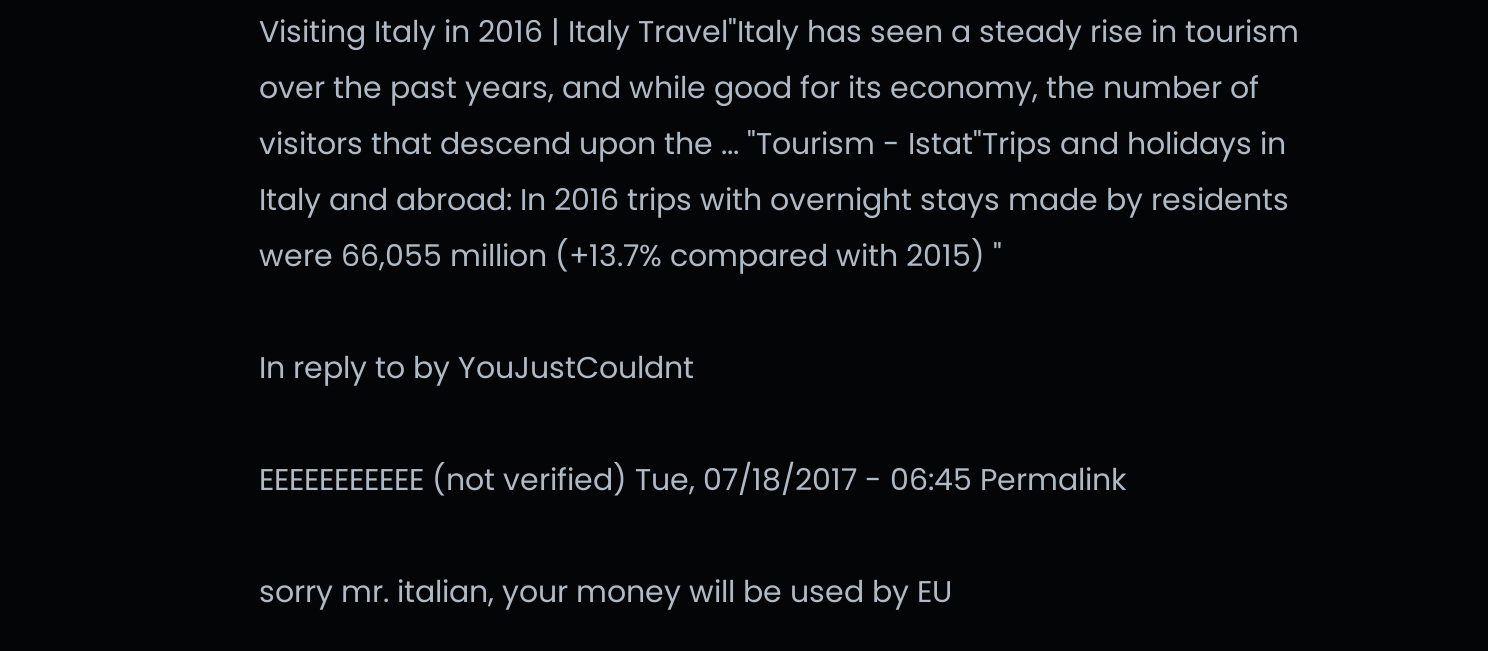Visiting Italy in 2016 | Italy Travel"Italy has seen a steady rise in tourism over the past years, and while good for its economy, the number of visitors that descend upon the ... "Tourism - Istat"Trips and holidays in Italy and abroad: In 2016 trips with overnight stays made by residents were 66,055 million (+13.7% compared with 2015) "

In reply to by YouJustCouldnt

EEEEEEEEEEE (not verified) Tue, 07/18/2017 - 06:45 Permalink

sorry mr. italian, your money will be used by EU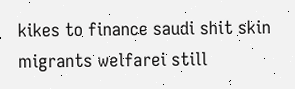kikes to finance saudi shit skin migrants welfarei still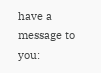have a message to you: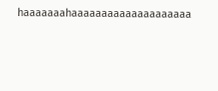haaaaaaahaaaaaaaaaaaaaaaaaaaa